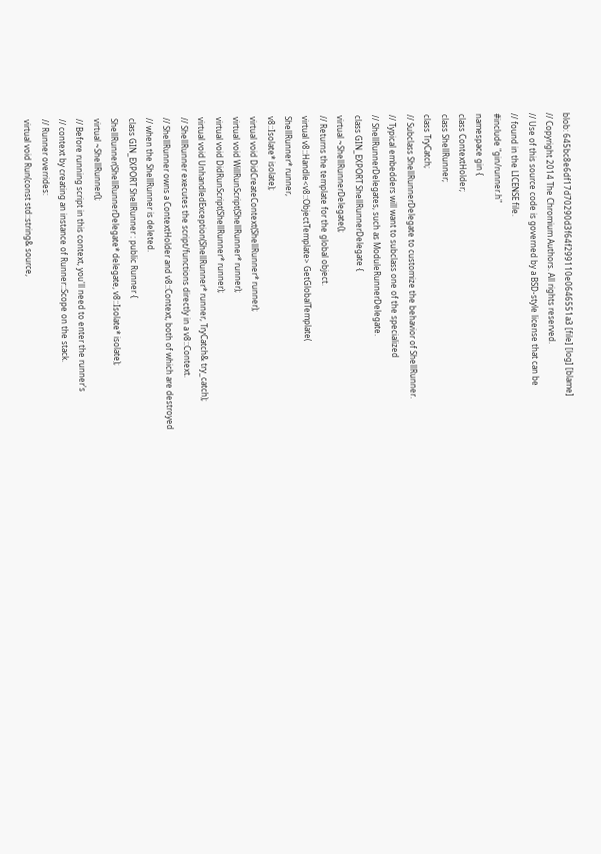blob: 645bc8e6df17d70290d3f64f299110e0646551a3 [file] [log] [blame]
// Copyright 2014 The Chromium Authors. All rights reserved.
// Use of this source code is governed by a BSD-style license that can be
// found in the LICENSE file.
#include "gin/runner.h"
namespace gin {
class ContextHolder;
class ShellRunner;
class TryCatch;
// Subclass ShellRunnerDelegate to customize the behavior of ShellRunner.
// Typical embedders will want to subclass one of the specialized
// ShellRunnerDelegates, such as ModuleRunnerDelegate.
class GIN_EXPORT ShellRunnerDelegate {
virtual ~ShellRunnerDelegate();
// Returns the template for the global object.
virtual v8::Handle<v8::ObjectTemplate> GetGlobalTemplate(
ShellRunner* runner,
v8::Isolate* isolate);
virtual void DidCreateContext(ShellRunner* runner);
virtual void WillRunScript(ShellRunner* runner);
virtual void DidRunScript(ShellRunner* runner);
virtual void UnhandledException(ShellRunner* runner, TryCatch& try_catch);
// ShellRunner executes the script/functions directly in a v8::Context.
// ShellRunner owns a ContextHolder and v8::Context, both of which are destroyed
// when the ShellRunner is deleted.
class GIN_EXPORT ShellRunner : public Runner {
ShellRunner(ShellRunnerDelegate* delegate, v8::Isolate* isolate);
virtual ~ShellRunner();
// Before running script in this context, you'll need to enter the runner's
// context by creating an instance of Runner::Scope on the stack.
// Runner overrides:
virtual void Run(const std::string& source,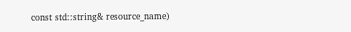const std::string& resource_name)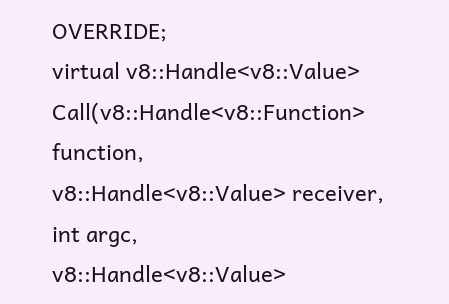OVERRIDE;
virtual v8::Handle<v8::Value> Call(v8::Handle<v8::Function> function,
v8::Handle<v8::Value> receiver,
int argc,
v8::Handle<v8::Value>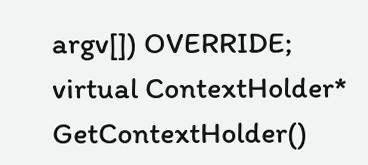argv[]) OVERRIDE;
virtual ContextHolder* GetContextHolder()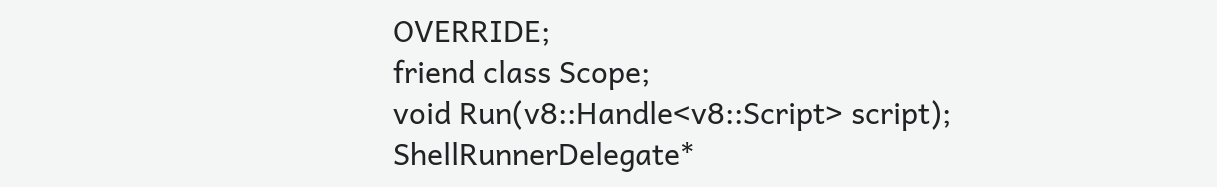OVERRIDE;
friend class Scope;
void Run(v8::Handle<v8::Script> script);
ShellRunnerDelegate*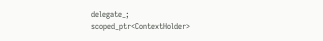delegate_;
scoped_ptr<ContextHolder>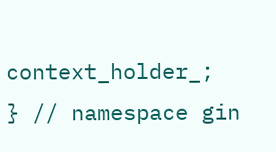context_holder_;
} // namespace gin